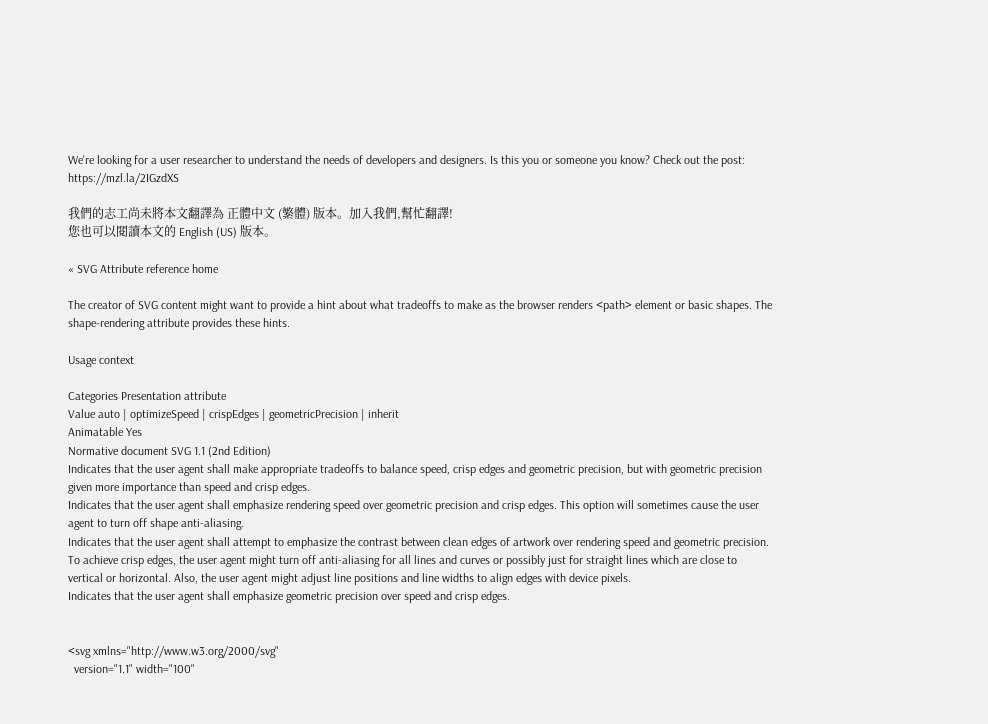We're looking for a user researcher to understand the needs of developers and designers. Is this you or someone you know? Check out the post: https://mzl.la/2IGzdXS

我們的志工尚未將本文翻譯為 正體中文 (繁體) 版本。加入我們,幫忙翻譯!
您也可以閱讀本文的 English (US) 版本。

« SVG Attribute reference home

The creator of SVG content might want to provide a hint about what tradeoffs to make as the browser renders <path> element or basic shapes. The shape-rendering attribute provides these hints.

Usage context

Categories Presentation attribute
Value auto | optimizeSpeed | crispEdges | geometricPrecision | inherit
Animatable Yes
Normative document SVG 1.1 (2nd Edition)
Indicates that the user agent shall make appropriate tradeoffs to balance speed, crisp edges and geometric precision, but with geometric precision given more importance than speed and crisp edges.
Indicates that the user agent shall emphasize rendering speed over geometric precision and crisp edges. This option will sometimes cause the user agent to turn off shape anti-aliasing.
Indicates that the user agent shall attempt to emphasize the contrast between clean edges of artwork over rendering speed and geometric precision. To achieve crisp edges, the user agent might turn off anti-aliasing for all lines and curves or possibly just for straight lines which are close to vertical or horizontal. Also, the user agent might adjust line positions and line widths to align edges with device pixels.
Indicates that the user agent shall emphasize geometric precision over speed and crisp edges.


<svg xmlns="http://www.w3.org/2000/svg"
  version="1.1" width="100"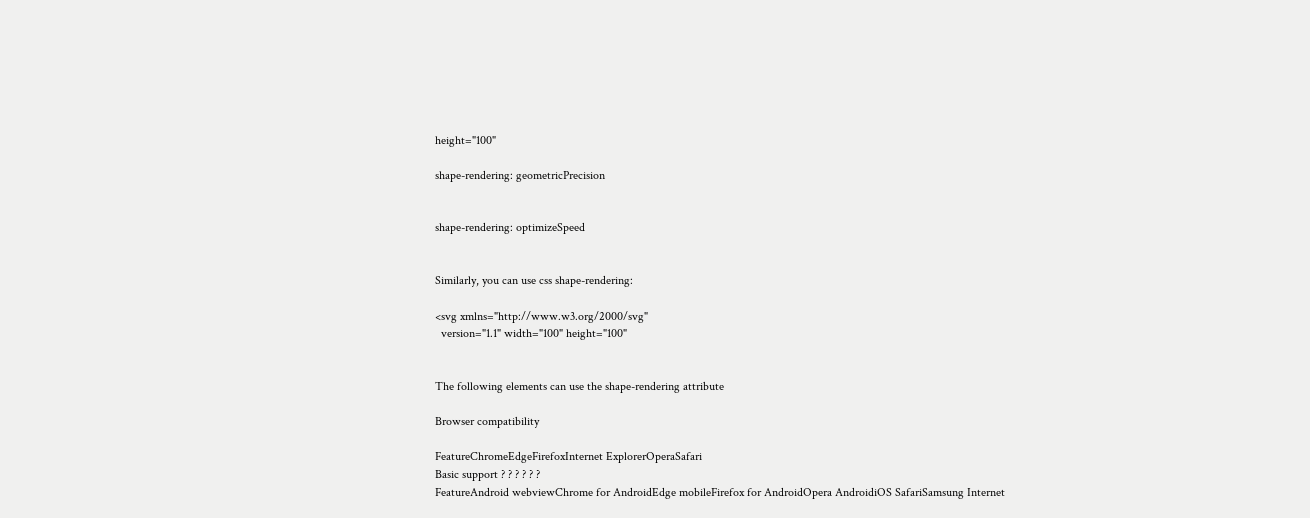height="100"

shape-rendering: geometricPrecision


shape-rendering: optimizeSpeed


Similarly, you can use css shape-rendering:

<svg xmlns="http://www.w3.org/2000/svg"
  version="1.1" width="100" height="100"


The following elements can use the shape-rendering attribute

Browser compatibility

FeatureChromeEdgeFirefoxInternet ExplorerOperaSafari
Basic support ? ? ? ? ? ?
FeatureAndroid webviewChrome for AndroidEdge mobileFirefox for AndroidOpera AndroidiOS SafariSamsung Internet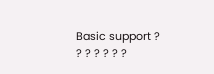Basic support ? ? ? ? ? ? ?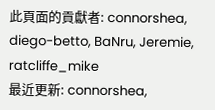此頁面的貢獻者: connorshea, diego-betto, BaNru, Jeremie, ratcliffe_mike
最近更新: connorshea,